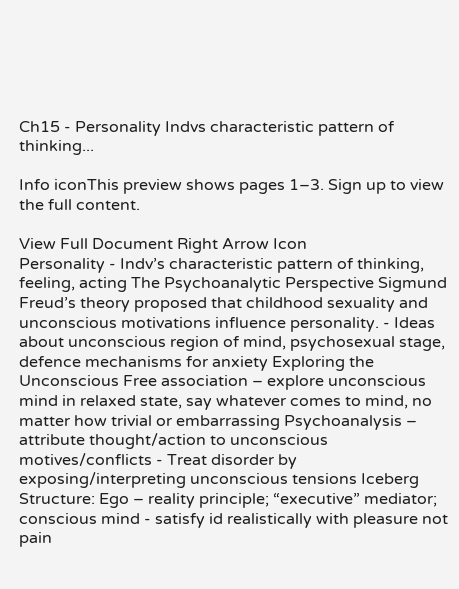Ch15 - Personality Indvs characteristic pattern of thinking...

Info iconThis preview shows pages 1–3. Sign up to view the full content.

View Full Document Right Arrow Icon
Personality - Indv’s characteristic pattern of thinking, feeling, acting The Psychoanalytic Perspective Sigmund Freud’s theory proposed that childhood sexuality and unconscious motivations influence personality. - Ideas about unconscious region of mind, psychosexual stage, defence mechanisms for anxiety Exploring the Unconscious Free association – explore unconscious mind in relaxed state, say whatever comes to mind, no matter how trivial or embarrassing Psychoanalysis – attribute thought/action to unconscious motives/conflicts - Treat disorder by exposing/interpreting unconscious tensions Iceberg Structure: Ego – reality principle; “executive” mediator; conscious mind - satisfy id realistically with pleasure not pain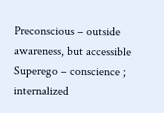Preconscious – outside awareness, but accessible Superego – conscience ; internalized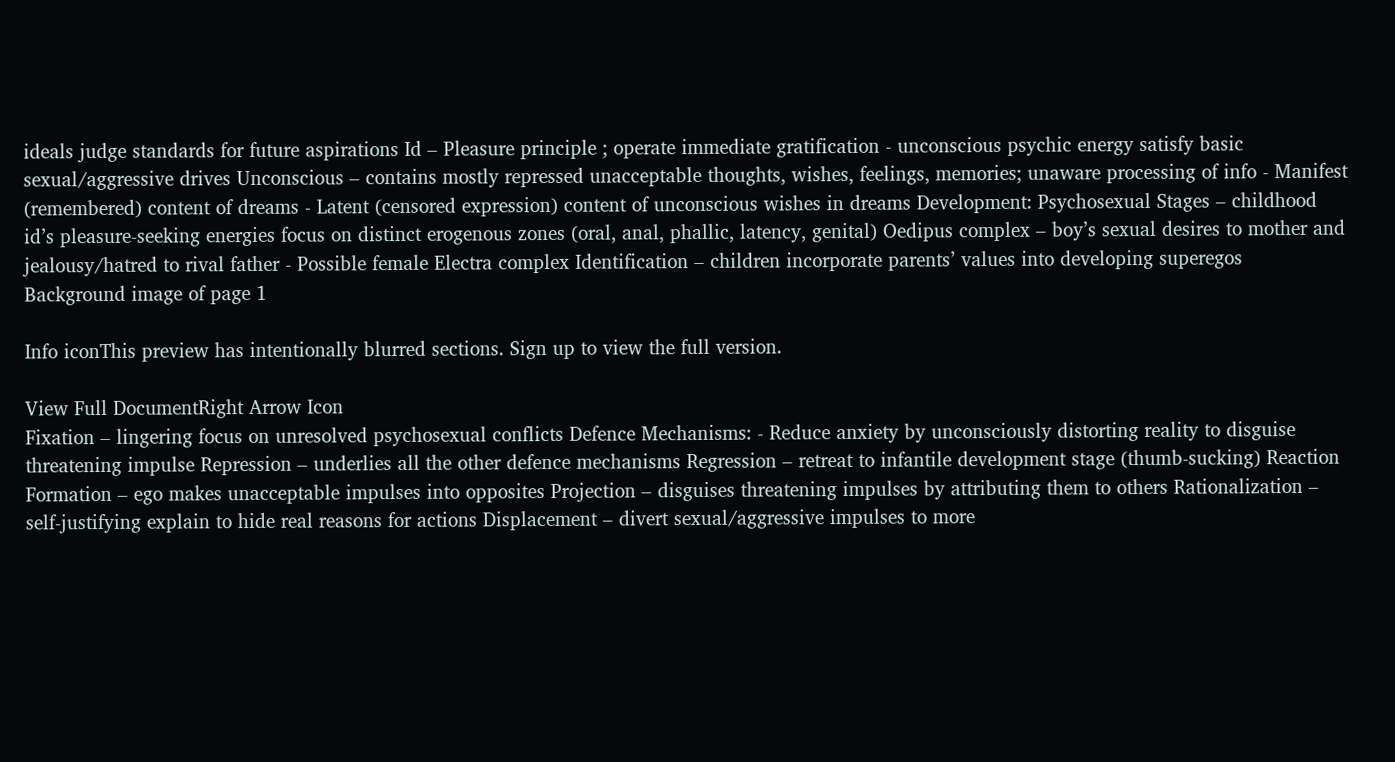ideals judge standards for future aspirations Id – Pleasure principle ; operate immediate gratification - unconscious psychic energy satisfy basic sexual/aggressive drives Unconscious – contains mostly repressed unacceptable thoughts, wishes, feelings, memories; unaware processing of info - Manifest (remembered) content of dreams - Latent (censored expression) content of unconscious wishes in dreams Development: Psychosexual Stages – childhood id’s pleasure-seeking energies focus on distinct erogenous zones (oral, anal, phallic, latency, genital) Oedipus complex – boy’s sexual desires to mother and jealousy/hatred to rival father - Possible female Electra complex Identification – children incorporate parents’ values into developing superegos
Background image of page 1

Info iconThis preview has intentionally blurred sections. Sign up to view the full version.

View Full DocumentRight Arrow Icon
Fixation – lingering focus on unresolved psychosexual conflicts Defence Mechanisms: - Reduce anxiety by unconsciously distorting reality to disguise threatening impulse Repression – underlies all the other defence mechanisms Regression – retreat to infantile development stage (thumb-sucking) Reaction Formation – ego makes unacceptable impulses into opposites Projection – disguises threatening impulses by attributing them to others Rationalization – self-justifying explain to hide real reasons for actions Displacement – divert sexual/aggressive impulses to more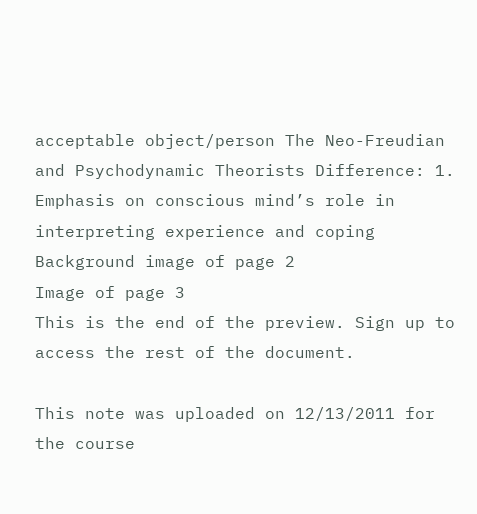acceptable object/person The Neo-Freudian and Psychodynamic Theorists Difference: 1. Emphasis on conscious mind’s role in interpreting experience and coping
Background image of page 2
Image of page 3
This is the end of the preview. Sign up to access the rest of the document.

This note was uploaded on 12/13/2011 for the course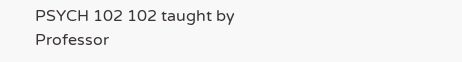PSYCH 102 102 taught by Professor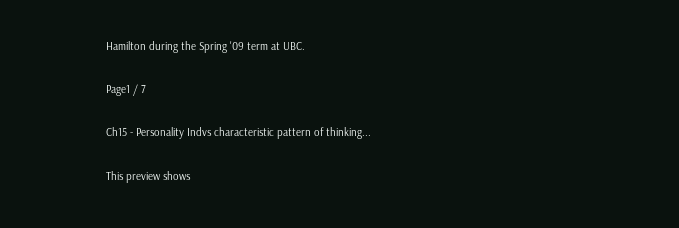Hamilton during the Spring '09 term at UBC.

Page1 / 7

Ch15 - Personality Indvs characteristic pattern of thinking...

This preview shows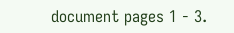document pages 1 - 3.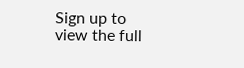Sign up to view the full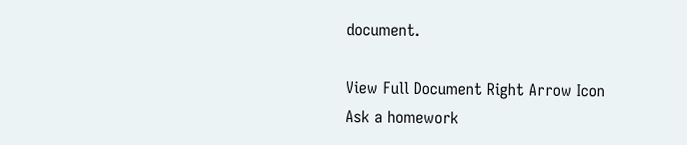document.

View Full Document Right Arrow Icon
Ask a homework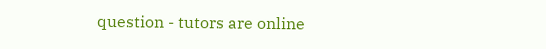question - tutors are online